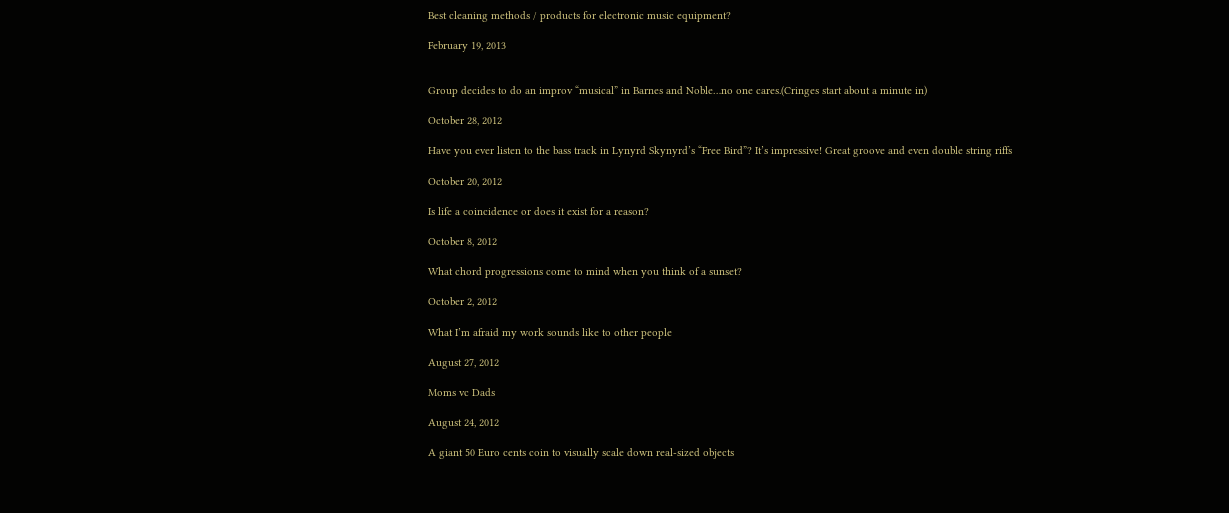Best cleaning methods / products for electronic music equipment?

February 19, 2013


Group decides to do an improv “musical” in Barnes and Noble…no one cares.(Cringes start about a minute in)

October 28, 2012

Have you ever listen to the bass track in Lynyrd Skynyrd’s “Free Bird”? It’s impressive! Great groove and even double string riffs

October 20, 2012

Is life a coincidence or does it exist for a reason?

October 8, 2012

What chord progressions come to mind when you think of a sunset?

October 2, 2012

What I’m afraid my work sounds like to other people

August 27, 2012

Moms vc Dads

August 24, 2012

A giant 50 Euro cents coin to visually scale down real-sized objects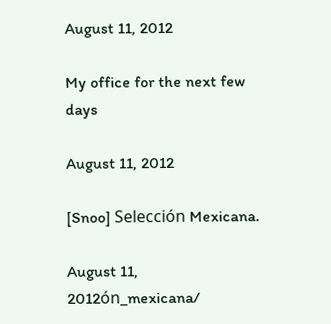August 11, 2012

My office for the next few days

August 11, 2012

[Snoo] Selección Mexicana.

August 11, 2012ón_mexicana/